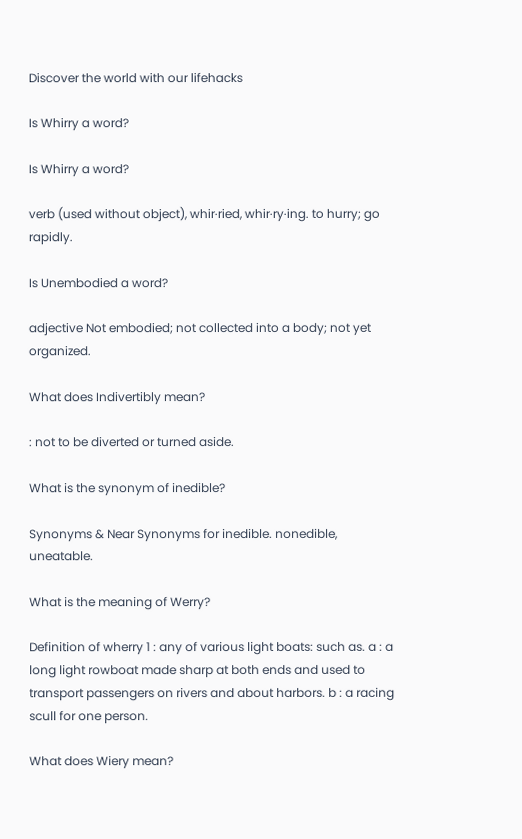Discover the world with our lifehacks

Is Whirry a word?

Is Whirry a word?

verb (used without object), whir·ried, whir·ry·ing. to hurry; go rapidly.

Is Unembodied a word?

adjective Not embodied; not collected into a body; not yet organized.

What does Indivertibly mean?

: not to be diverted or turned aside.

What is the synonym of inedible?

Synonyms & Near Synonyms for inedible. nonedible, uneatable.

What is the meaning of Werry?

Definition of wherry 1 : any of various light boats: such as. a : a long light rowboat made sharp at both ends and used to transport passengers on rivers and about harbors. b : a racing scull for one person.

What does Wiery mean?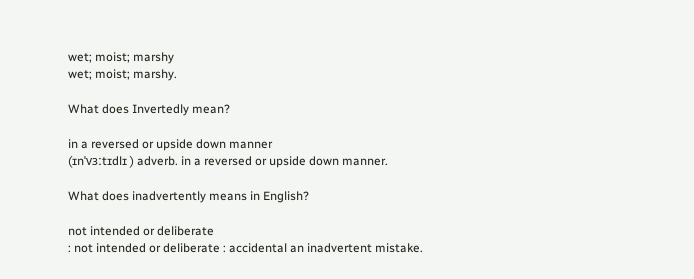wet; moist; marshy
wet; moist; marshy.

What does Invertedly mean?

in a reversed or upside down manner
(ɪnˈvɜːtɪdlɪ ) adverb. in a reversed or upside down manner.

What does inadvertently means in English?

not intended or deliberate
: not intended or deliberate : accidental an inadvertent mistake.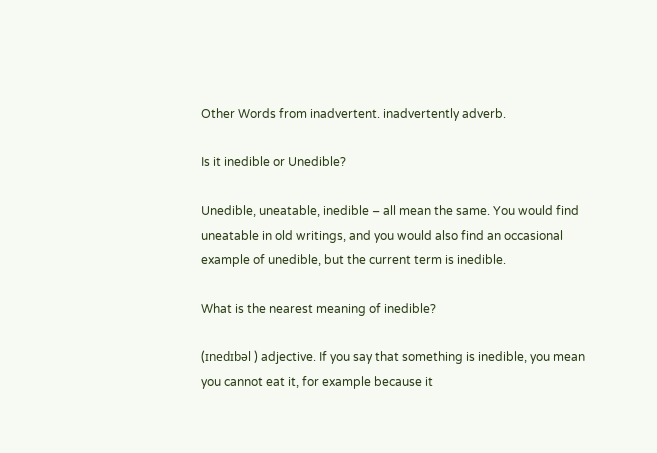Other Words from inadvertent. inadvertently adverb.

Is it inedible or Unedible?

Unedible, uneatable, inedible – all mean the same. You would find uneatable in old writings, and you would also find an occasional example of unedible, but the current term is inedible.

What is the nearest meaning of inedible?

(ɪnedɪbəl ) adjective. If you say that something is inedible, you mean you cannot eat it, for example because it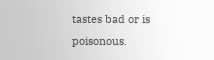tastes bad or is poisonous.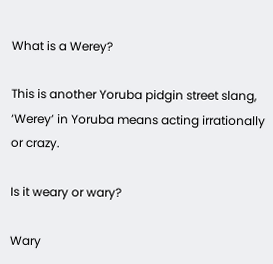What is a Werey?

This is another Yoruba pidgin street slang, ‘Werey’ in Yoruba means acting irrationally or crazy.

Is it weary or wary?

Wary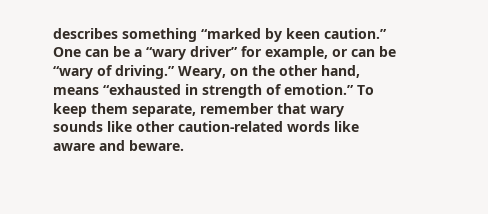describes something “marked by keen caution.” One can be a “wary driver” for example, or can be “wary of driving.” Weary, on the other hand, means “exhausted in strength of emotion.” To keep them separate, remember that wary sounds like other caution-related words like aware and beware.